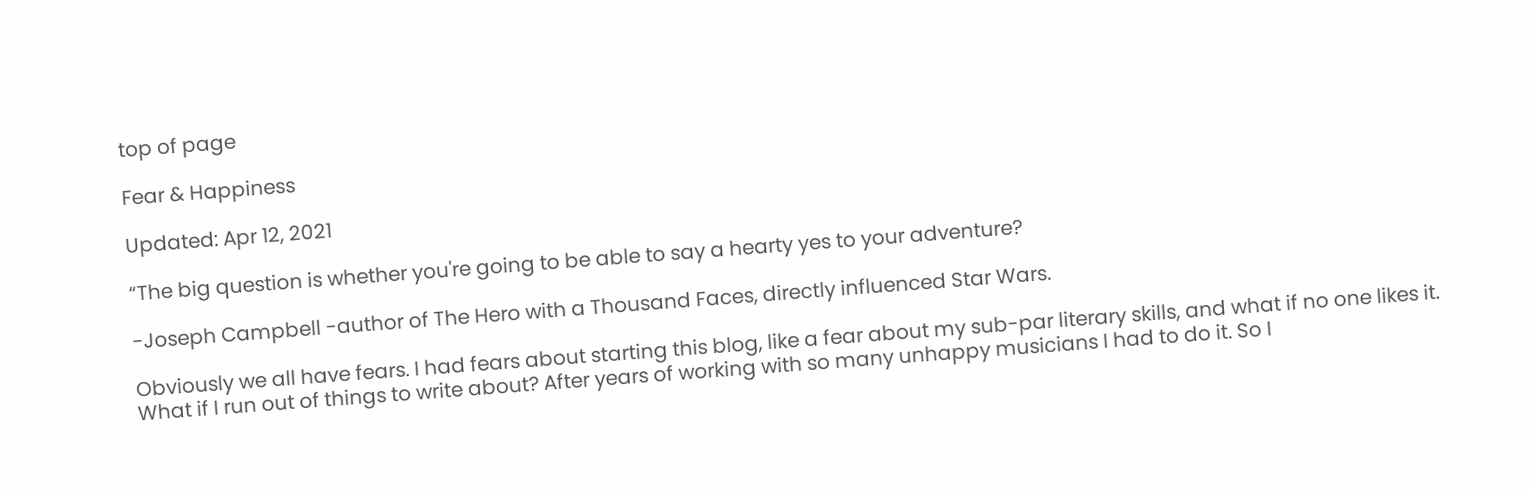top of page

Fear & Happiness

Updated: Apr 12, 2021

“The big question is whether you're going to be able to say a hearty yes to your adventure?

-Joseph Campbell -author of The Hero with a Thousand Faces, directly influenced Star Wars.

Obviously we all have fears. I had fears about starting this blog, like a fear about my sub-par literary skills, and what if no one likes it. What if I run out of things to write about? After years of working with so many unhappy musicians I had to do it. So I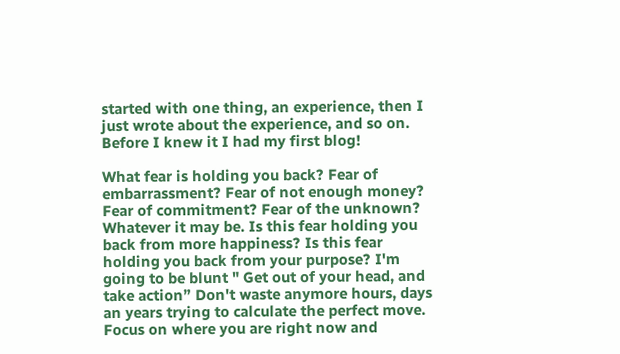started with one thing, an experience, then I just wrote about the experience, and so on. Before I knew it I had my first blog!

What fear is holding you back? Fear of embarrassment? Fear of not enough money? Fear of commitment? Fear of the unknown? Whatever it may be. Is this fear holding you back from more happiness? Is this fear holding you back from your purpose? I'm going to be blunt " Get out of your head, and take action” Don't waste anymore hours, days an years trying to calculate the perfect move. Focus on where you are right now and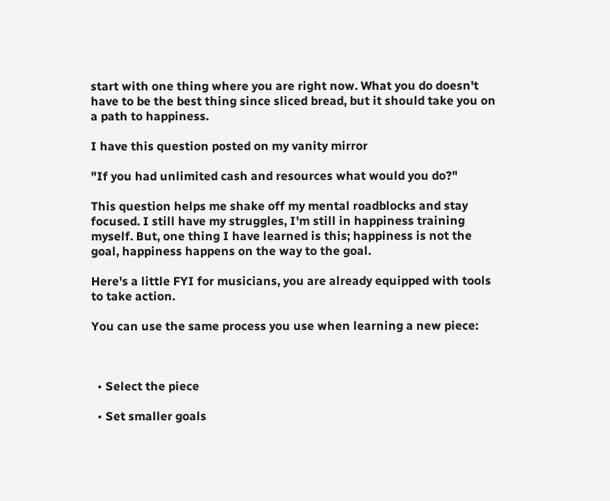start with one thing where you are right now. What you do doesn't have to be the best thing since sliced bread, but it should take you on a path to happiness.

I have this question posted on my vanity mirror

"If you had unlimited cash and resources what would you do?"

This question helps me shake off my mental roadblocks and stay focused. I still have my struggles, I'm still in happiness training myself. But, one thing I have learned is this; happiness is not the goal, happiness happens on the way to the goal.

Here's a little FYI for musicians, you are already equipped with tools to take action.

You can use the same process you use when learning a new piece:



  • Select the piece

  • Set smaller goals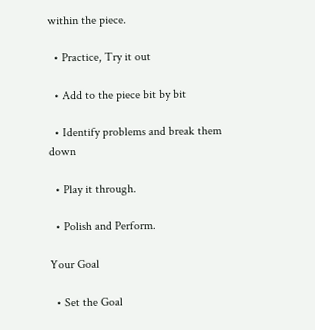within the piece.

  • Practice, Try it out

  • Add to the piece bit by bit

  • Identify problems and break them down

  • Play it through.

  • Polish and Perform.

Your Goal

  • Set the Goal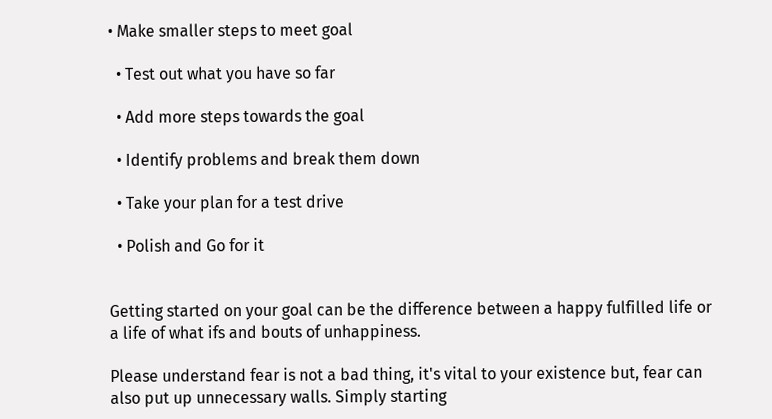• Make smaller steps to meet goal

  • Test out what you have so far

  • Add more steps towards the goal

  • Identify problems and break them down

  • Take your plan for a test drive

  • Polish and Go for it


Getting started on your goal can be the difference between a happy fulfilled life or a life of what ifs and bouts of unhappiness.

Please understand fear is not a bad thing, it's vital to your existence but, fear can also put up unnecessary walls. Simply starting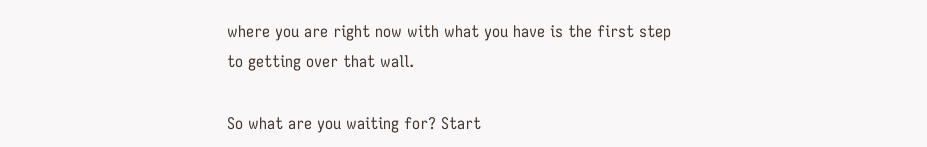where you are right now with what you have is the first step to getting over that wall.

So what are you waiting for? Start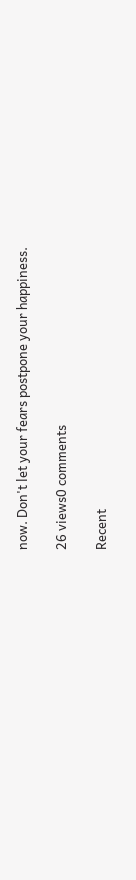now. Don't let your fears postpone your happiness.

26 views0 comments

Recent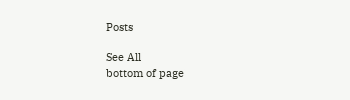Posts

See All
bottom of page